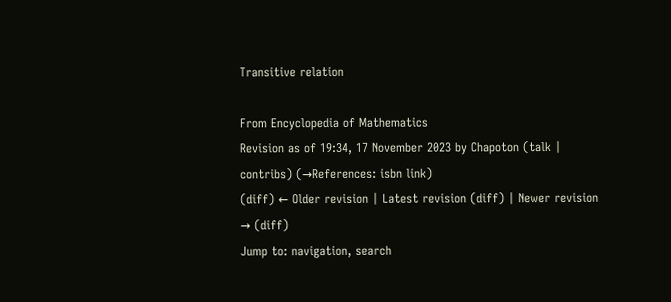Transitive relation

From Encyclopedia of Mathematics
Revision as of 19:34, 17 November 2023 by Chapoton (talk | contribs) (→References: isbn link)
(diff) ← Older revision | Latest revision (diff) | Newer revision → (diff)
Jump to: navigation, search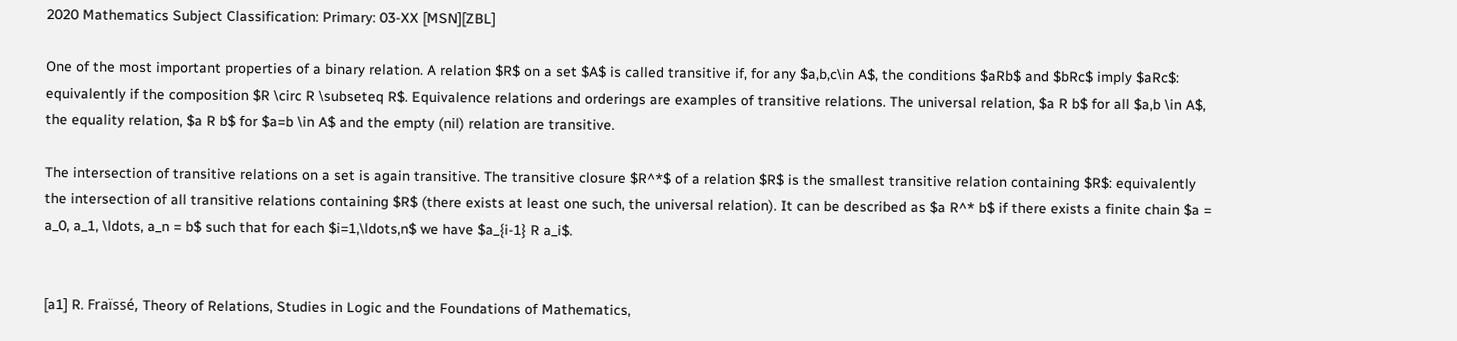2020 Mathematics Subject Classification: Primary: 03-XX [MSN][ZBL]

One of the most important properties of a binary relation. A relation $R$ on a set $A$ is called transitive if, for any $a,b,c\in A$, the conditions $aRb$ and $bRc$ imply $aRc$: equivalently if the composition $R \circ R \subseteq R$. Equivalence relations and orderings are examples of transitive relations. The universal relation, $a R b$ for all $a,b \in A$, the equality relation, $a R b$ for $a=b \in A$ and the empty (nil) relation are transitive.

The intersection of transitive relations on a set is again transitive. The transitive closure $R^*$ of a relation $R$ is the smallest transitive relation containing $R$: equivalently the intersection of all transitive relations containing $R$ (there exists at least one such, the universal relation). It can be described as $a R^* b$ if there exists a finite chain $a = a_0, a_1, \ldots, a_n = b$ such that for each $i=1,\ldots,n$ we have $a_{i-1} R a_i$.


[a1] R. Fraïssé, Theory of Relations, Studies in Logic and the Foundations of Mathematics,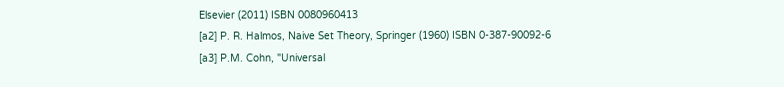Elsevier (2011) ISBN 0080960413
[a2] P. R. Halmos, Naive Set Theory, Springer (1960) ISBN 0-387-90092-6
[a3] P.M. Cohn, "Universal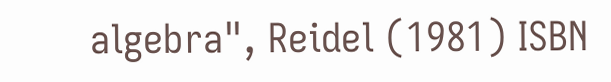algebra", Reidel (1981) ISBN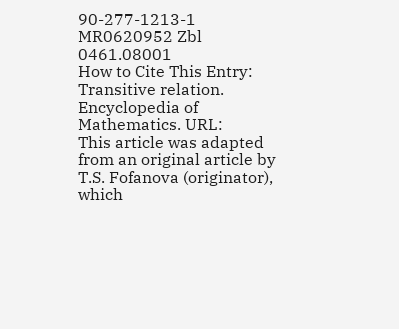90-277-1213-1 MR0620952 Zbl 0461.08001
How to Cite This Entry:
Transitive relation. Encyclopedia of Mathematics. URL:
This article was adapted from an original article by T.S. Fofanova (originator), which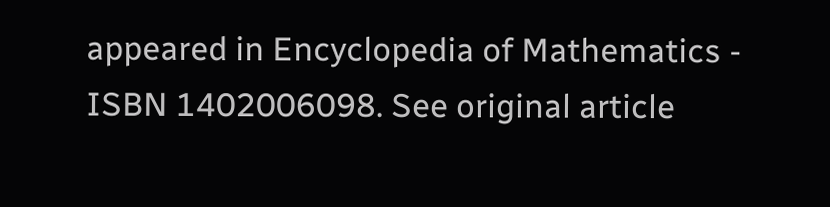appeared in Encyclopedia of Mathematics - ISBN 1402006098. See original article